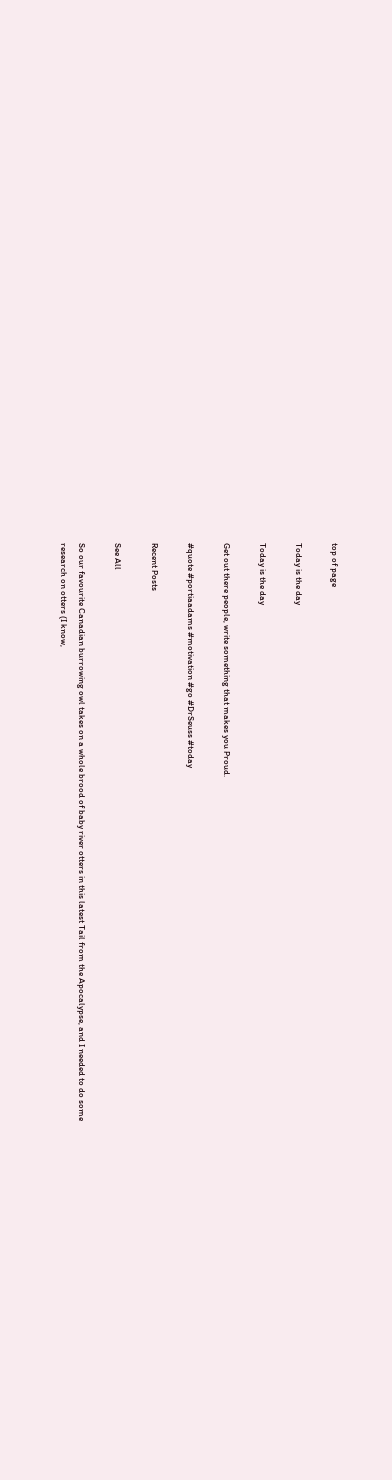top of page

Today is the day

Today is the day

Get out there people, write something that makes you Proud.

#quote #portiaadams #motivation #go #DrSeuss #today

Recent Posts

See All

So our favourite Canadian burrowing owl takes on a whole brood of baby river otters in this latest Tail from the Apocalypse, and I needed to do some research on otters (I know,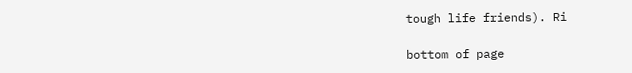tough life friends). Ri

bottom of page